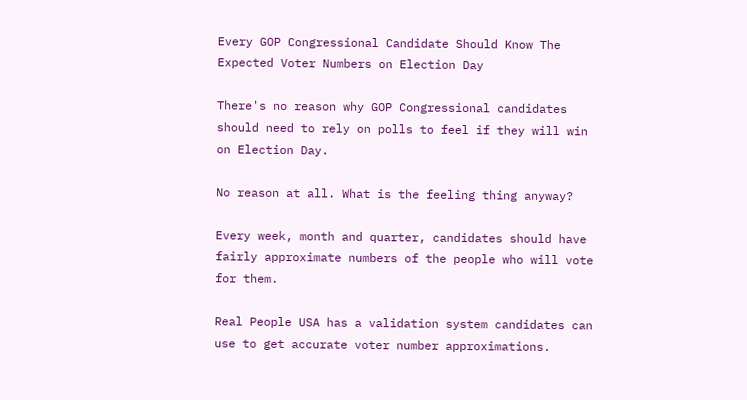Every GOP Congressional Candidate Should Know The Expected Voter Numbers on Election Day

There's no reason why GOP Congressional candidates should need to rely on polls to feel if they will win on Election Day.

No reason at all. What is the feeling thing anyway?

Every week, month and quarter, candidates should have fairly approximate numbers of the people who will vote for them.

Real People USA has a validation system candidates can use to get accurate voter number approximations.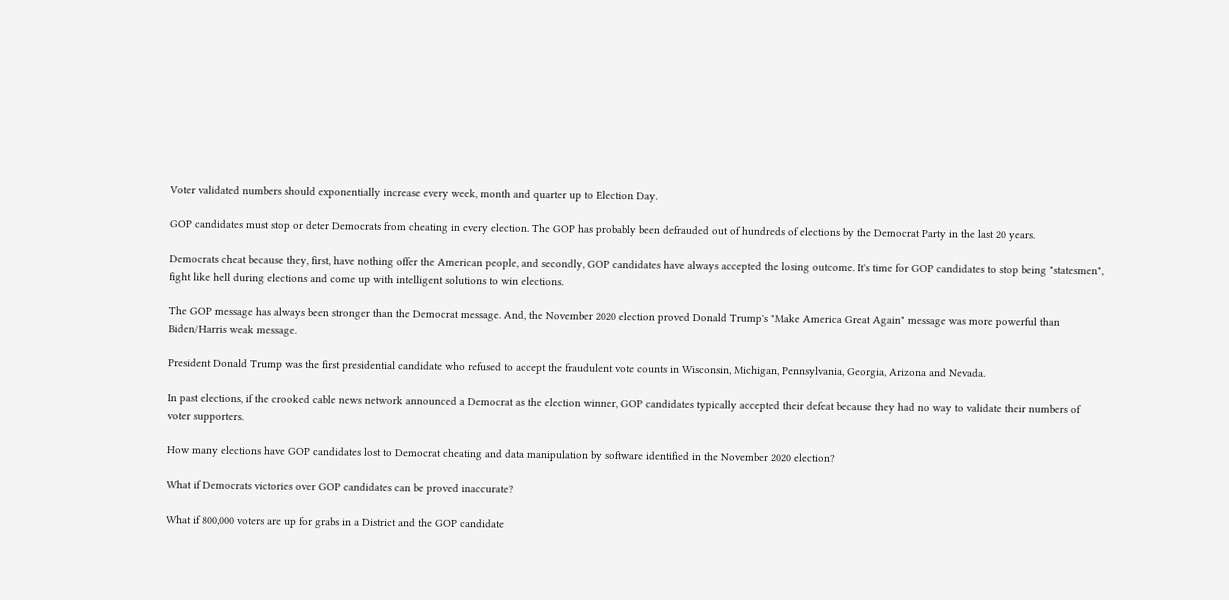Voter validated numbers should exponentially increase every week, month and quarter up to Election Day.

GOP candidates must stop or deter Democrats from cheating in every election. The GOP has probably been defrauded out of hundreds of elections by the Democrat Party in the last 20 years.

Democrats cheat because they, first, have nothing offer the American people, and secondly, GOP candidates have always accepted the losing outcome. It's time for GOP candidates to stop being "statesmen", fight like hell during elections and come up with intelligent solutions to win elections.

The GOP message has always been stronger than the Democrat message. And, the November 2020 election proved Donald Trump's "Make America Great Again" message was more powerful than Biden/Harris weak message.

President Donald Trump was the first presidential candidate who refused to accept the fraudulent vote counts in Wisconsin, Michigan, Pennsylvania, Georgia, Arizona and Nevada.

In past elections, if the crooked cable news network announced a Democrat as the election winner, GOP candidates typically accepted their defeat because they had no way to validate their numbers of voter supporters.

How many elections have GOP candidates lost to Democrat cheating and data manipulation by software identified in the November 2020 election?

What if Democrats victories over GOP candidates can be proved inaccurate?

What if 800,000 voters are up for grabs in a District and the GOP candidate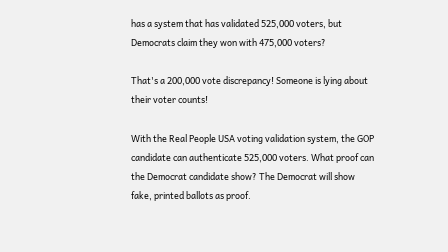has a system that has validated 525,000 voters, but Democrats claim they won with 475,000 voters?

That's a 200,000 vote discrepancy! Someone is lying about their voter counts!

With the Real People USA voting validation system, the GOP candidate can authenticate 525,000 voters. What proof can the Democrat candidate show? The Democrat will show fake, printed ballots as proof.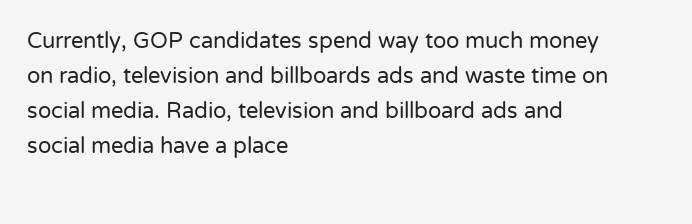Currently, GOP candidates spend way too much money on radio, television and billboards ads and waste time on social media. Radio, television and billboard ads and social media have a place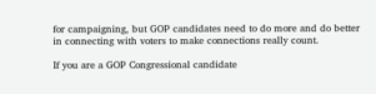for campaigning, but GOP candidates need to do more and do better in connecting with voters to make connections really count.

If you are a GOP Congressional candidate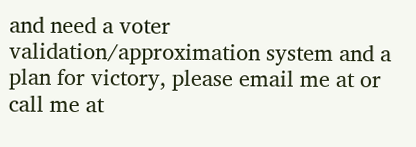and need a voter validation/approximation system and a plan for victory, please email me at or call me at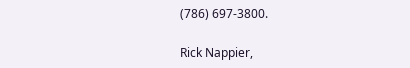(786) 697-3800.

Rick Nappier,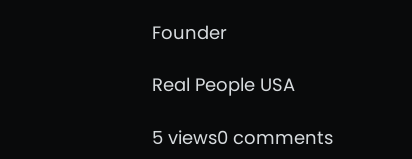Founder

Real People USA

5 views0 comments